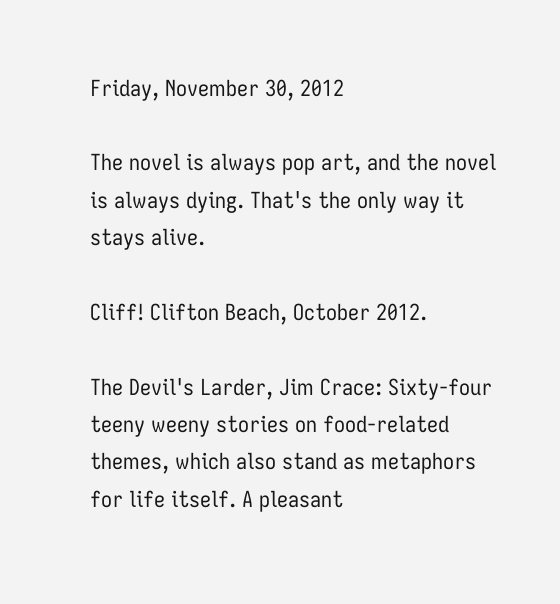Friday, November 30, 2012

The novel is always pop art, and the novel is always dying. That's the only way it stays alive.

Cliff! Clifton Beach, October 2012.

The Devil's Larder, Jim Crace: Sixty-four teeny weeny stories on food-related themes, which also stand as metaphors for life itself. A pleasant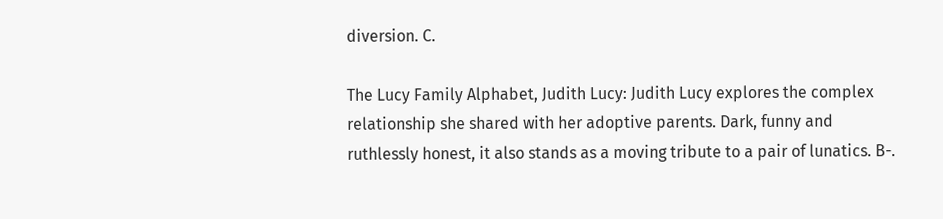diversion. C.

The Lucy Family Alphabet, Judith Lucy: Judith Lucy explores the complex relationship she shared with her adoptive parents. Dark, funny and ruthlessly honest, it also stands as a moving tribute to a pair of lunatics. B-.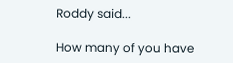Roddy said...

How many of you have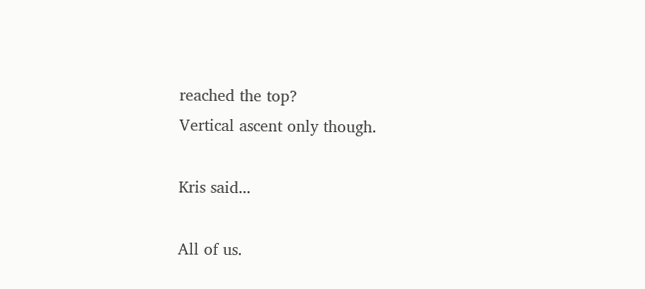reached the top?
Vertical ascent only though.

Kris said...

All of us.